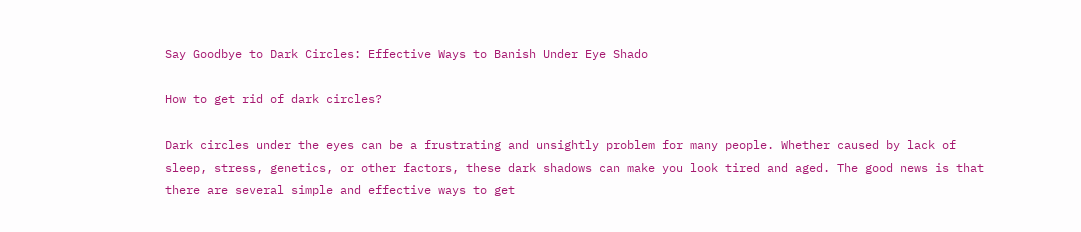Say Goodbye to Dark Circles: Effective Ways to Banish Under Eye Shado

How to get rid of dark circles?

Dark circles under the eyes can be a frustrating and unsightly problem for many people. Whether caused by lack of sleep, stress, genetics, or other factors, these dark shadows can make you look tired and aged. The good news is that there are several simple and effective ways to get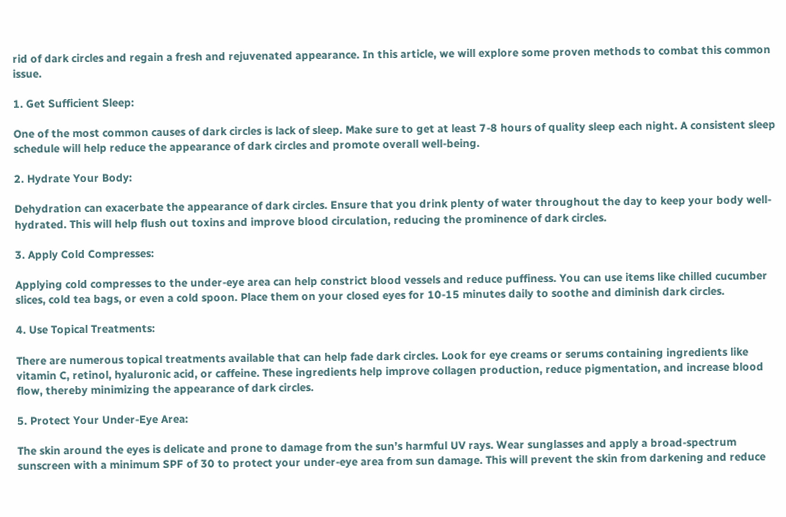rid of dark circles and regain a fresh and rejuvenated appearance. In this article, we will explore some proven methods to combat this common issue.

1. Get Sufficient Sleep:

One of the most common causes of dark circles is lack of sleep. Make sure to get at least 7-8 hours of quality sleep each night. A consistent sleep schedule will help reduce the appearance of dark circles and promote overall well-being.

2. Hydrate Your Body:

Dehydration can exacerbate the appearance of dark circles. Ensure that you drink plenty of water throughout the day to keep your body well-hydrated. This will help flush out toxins and improve blood circulation, reducing the prominence of dark circles.

3. Apply Cold Compresses:

Applying cold compresses to the under-eye area can help constrict blood vessels and reduce puffiness. You can use items like chilled cucumber slices, cold tea bags, or even a cold spoon. Place them on your closed eyes for 10-15 minutes daily to soothe and diminish dark circles.

4. Use Topical Treatments:

There are numerous topical treatments available that can help fade dark circles. Look for eye creams or serums containing ingredients like vitamin C, retinol, hyaluronic acid, or caffeine. These ingredients help improve collagen production, reduce pigmentation, and increase blood flow, thereby minimizing the appearance of dark circles.

5. Protect Your Under-Eye Area:

The skin around the eyes is delicate and prone to damage from the sun’s harmful UV rays. Wear sunglasses and apply a broad-spectrum sunscreen with a minimum SPF of 30 to protect your under-eye area from sun damage. This will prevent the skin from darkening and reduce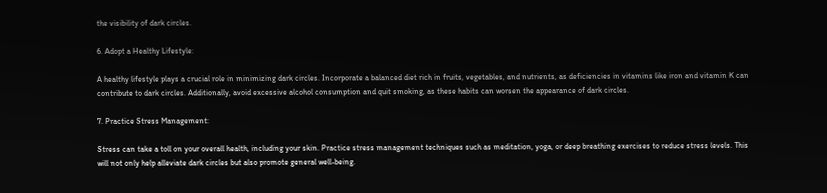the visibility of dark circles.

6. Adopt a Healthy Lifestyle:

A healthy lifestyle plays a crucial role in minimizing dark circles. Incorporate a balanced diet rich in fruits, vegetables, and nutrients, as deficiencies in vitamins like iron and vitamin K can contribute to dark circles. Additionally, avoid excessive alcohol consumption and quit smoking, as these habits can worsen the appearance of dark circles.

7. Practice Stress Management:

Stress can take a toll on your overall health, including your skin. Practice stress management techniques such as meditation, yoga, or deep breathing exercises to reduce stress levels. This will not only help alleviate dark circles but also promote general well-being.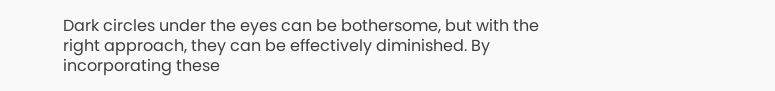Dark circles under the eyes can be bothersome, but with the right approach, they can be effectively diminished. By incorporating these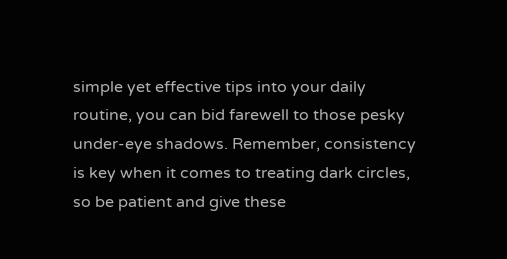simple yet effective tips into your daily routine, you can bid farewell to those pesky under-eye shadows. Remember, consistency is key when it comes to treating dark circles, so be patient and give these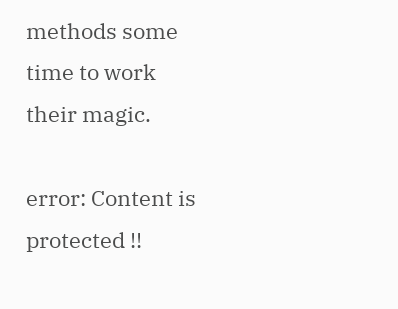methods some time to work their magic.

error: Content is protected !!